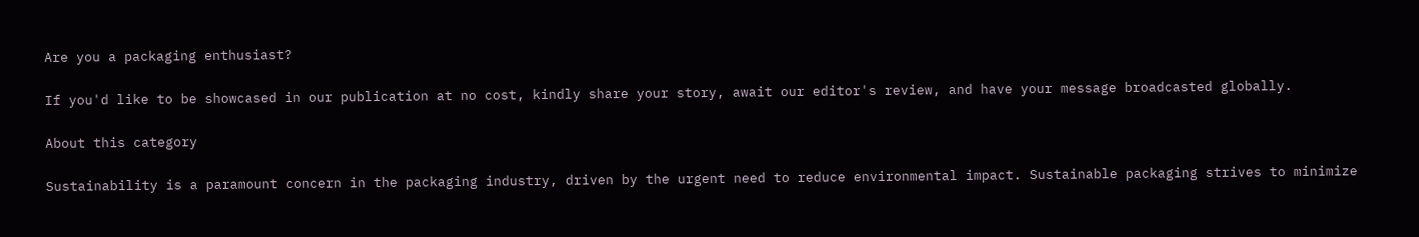Are you a packaging enthusiast?

If you'd like to be showcased in our publication at no cost, kindly share your story, await our editor's review, and have your message broadcasted globally.

About this category

Sustainability is a paramount concern in the packaging industry, driven by the urgent need to reduce environmental impact. Sustainable packaging strives to minimize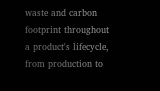waste and carbon footprint throughout a product's lifecycle, from production to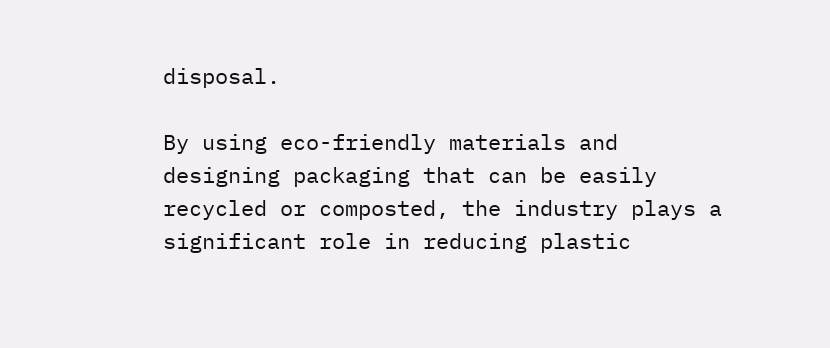disposal.

By using eco-friendly materials and designing packaging that can be easily recycled or composted, the industry plays a significant role in reducing plastic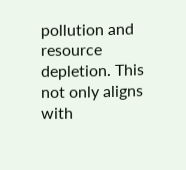pollution and resource depletion. This not only aligns with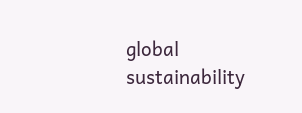global sustainability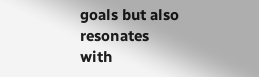goals but also resonates with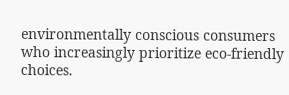environmentally conscious consumers who increasingly prioritize eco-friendly choices.